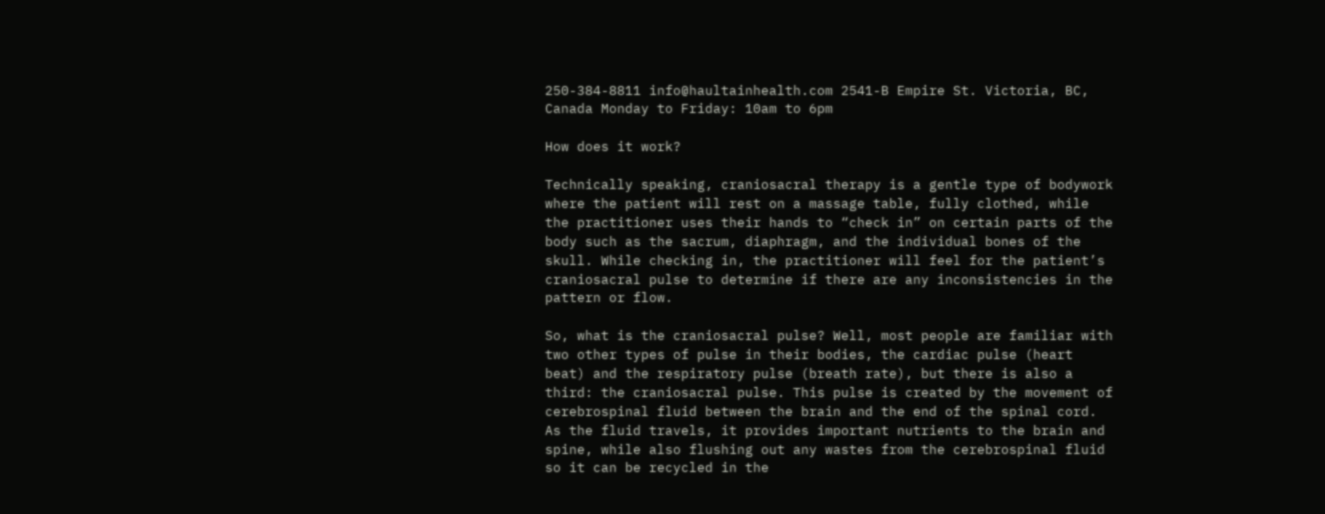250-384-8811 info@haultainhealth.com 2541-B Empire St. Victoria, BC, Canada Monday to Friday: 10am to 6pm

How does it work?

Technically speaking, craniosacral therapy is a gentle type of bodywork where the patient will rest on a massage table, fully clothed, while the practitioner uses their hands to “check in” on certain parts of the body such as the sacrum, diaphragm, and the individual bones of the skull. While checking in, the practitioner will feel for the patient’s craniosacral pulse to determine if there are any inconsistencies in the pattern or flow.

So, what is the craniosacral pulse? Well, most people are familiar with two other types of pulse in their bodies, the cardiac pulse (heart beat) and the respiratory pulse (breath rate), but there is also a third: the craniosacral pulse. This pulse is created by the movement of cerebrospinal fluid between the brain and the end of the spinal cord. As the fluid travels, it provides important nutrients to the brain and spine, while also flushing out any wastes from the cerebrospinal fluid so it can be recycled in the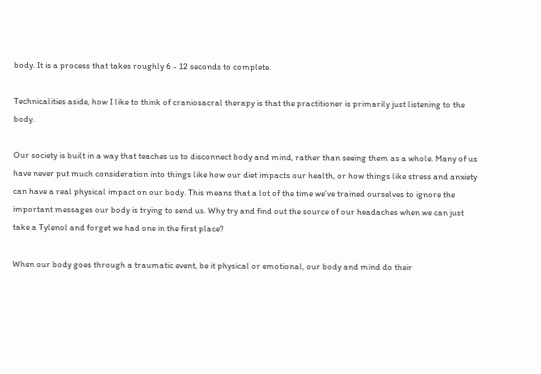body. It is a process that takes roughly 6 - 12 seconds to complete.

Technicalities aside, how I like to think of craniosacral therapy is that the practitioner is primarily just listening to the body.

Our society is built in a way that teaches us to disconnect body and mind, rather than seeing them as a whole. Many of us have never put much consideration into things like how our diet impacts our health, or how things like stress and anxiety can have a real physical impact on our body. This means that a lot of the time we’ve trained ourselves to ignore the important messages our body is trying to send us. Why try and find out the source of our headaches when we can just take a Tylenol and forget we had one in the first place?

When our body goes through a traumatic event, be it physical or emotional, our body and mind do their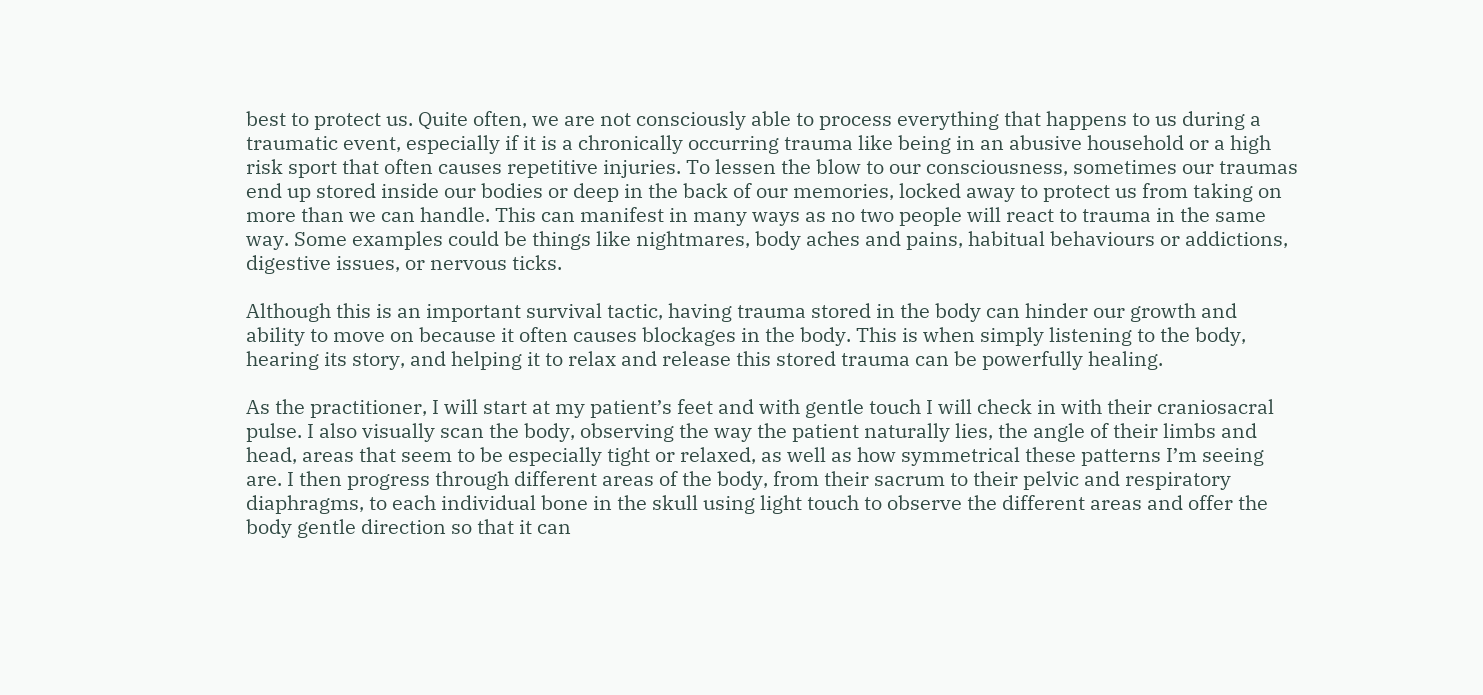best to protect us. Quite often, we are not consciously able to process everything that happens to us during a traumatic event, especially if it is a chronically occurring trauma like being in an abusive household or a high risk sport that often causes repetitive injuries. To lessen the blow to our consciousness, sometimes our traumas end up stored inside our bodies or deep in the back of our memories, locked away to protect us from taking on more than we can handle. This can manifest in many ways as no two people will react to trauma in the same way. Some examples could be things like nightmares, body aches and pains, habitual behaviours or addictions, digestive issues, or nervous ticks.

Although this is an important survival tactic, having trauma stored in the body can hinder our growth and ability to move on because it often causes blockages in the body. This is when simply listening to the body, hearing its story, and helping it to relax and release this stored trauma can be powerfully healing.

As the practitioner, I will start at my patient’s feet and with gentle touch I will check in with their craniosacral pulse. I also visually scan the body, observing the way the patient naturally lies, the angle of their limbs and head, areas that seem to be especially tight or relaxed, as well as how symmetrical these patterns I’m seeing are. I then progress through different areas of the body, from their sacrum to their pelvic and respiratory diaphragms, to each individual bone in the skull using light touch to observe the different areas and offer the body gentle direction so that it can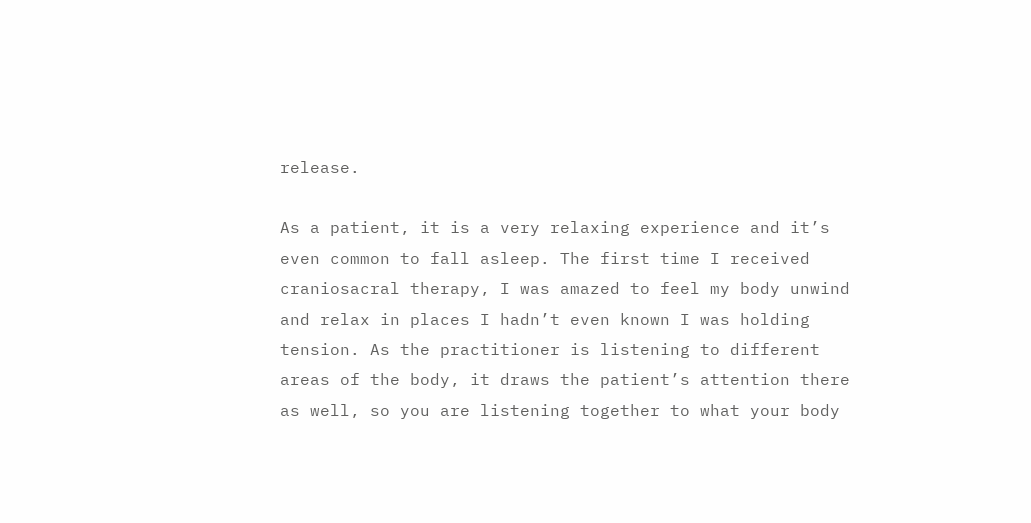release.

As a patient, it is a very relaxing experience and it’s even common to fall asleep. The first time I received craniosacral therapy, I was amazed to feel my body unwind and relax in places I hadn’t even known I was holding tension. As the practitioner is listening to different areas of the body, it draws the patient’s attention there as well, so you are listening together to what your body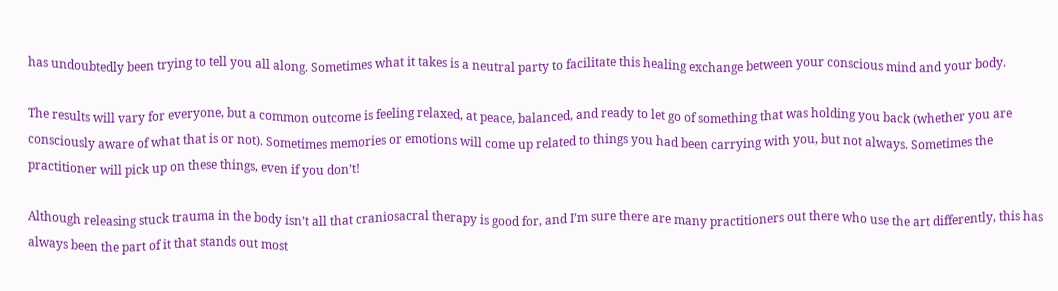has undoubtedly been trying to tell you all along. Sometimes what it takes is a neutral party to facilitate this healing exchange between your conscious mind and your body.

The results will vary for everyone, but a common outcome is feeling relaxed, at peace, balanced, and ready to let go of something that was holding you back (whether you are consciously aware of what that is or not). Sometimes memories or emotions will come up related to things you had been carrying with you, but not always. Sometimes the practitioner will pick up on these things, even if you don’t!

Although releasing stuck trauma in the body isn’t all that craniosacral therapy is good for, and I’m sure there are many practitioners out there who use the art differently, this has always been the part of it that stands out most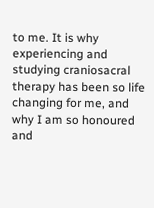to me. It is why experiencing and studying craniosacral therapy has been so life changing for me, and why I am so honoured and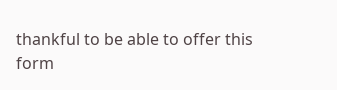thankful to be able to offer this form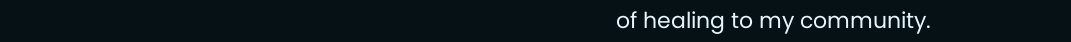of healing to my community.